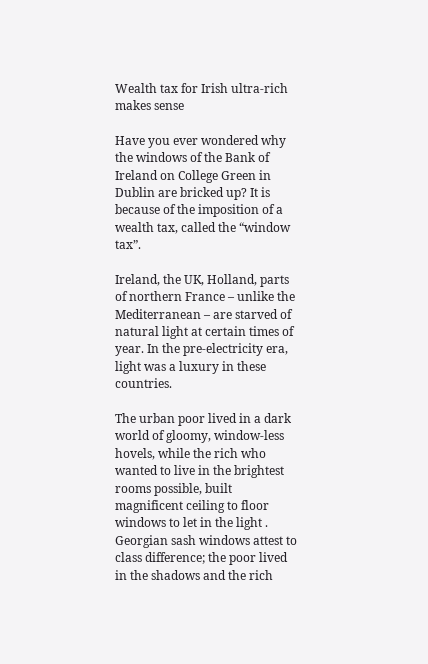Wealth tax for Irish ultra-rich makes sense

Have you ever wondered why the windows of the Bank of Ireland on College Green in Dublin are bricked up? It is because of the imposition of a wealth tax, called the “window tax”.

Ireland, the UK, Holland, parts of northern France – unlike the Mediterranean – are starved of natural light at certain times of year. In the pre-electricity era, light was a luxury in these countries.

The urban poor lived in a dark world of gloomy, window-less hovels, while the rich who wanted to live in the brightest rooms possible, built magnificent ceiling to floor windows to let in the light . Georgian sash windows attest to class difference; the poor lived in the shadows and the rich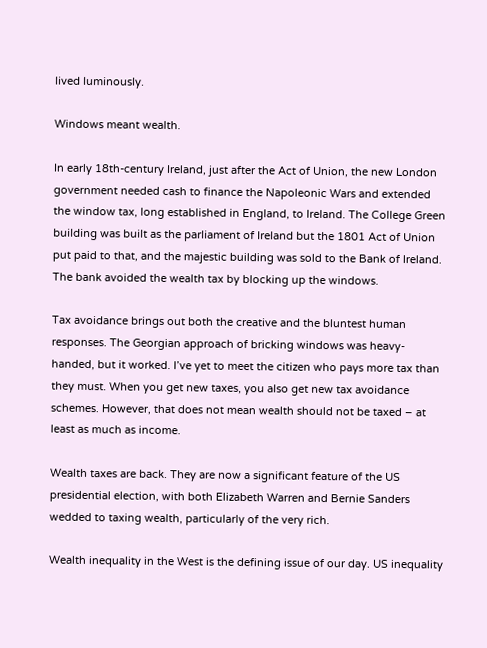lived luminously.

Windows meant wealth.

In early 18th-century Ireland, just after the Act of Union, the new London government needed cash to finance the Napoleonic Wars and extended the window tax, long established in England, to Ireland. The College Green building was built as the parliament of Ireland but the 1801 Act of Union put paid to that, and the majestic building was sold to the Bank of Ireland. The bank avoided the wealth tax by blocking up the windows.

Tax avoidance brings out both the creative and the bluntest human responses. The Georgian approach of bricking windows was heavy-handed, but it worked. I’ve yet to meet the citizen who pays more tax than they must. When you get new taxes, you also get new tax avoidance schemes. However, that does not mean wealth should not be taxed – at least as much as income.

Wealth taxes are back. They are now a significant feature of the US presidential election, with both Elizabeth Warren and Bernie Sanders wedded to taxing wealth, particularly of the very rich.

Wealth inequality in the West is the defining issue of our day. US inequality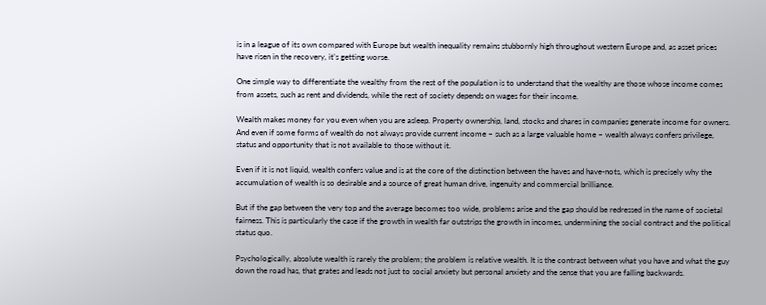is in a league of its own compared with Europe but wealth inequality remains stubbornly high throughout western Europe and, as asset prices have risen in the recovery, it’s getting worse.

One simple way to differentiate the wealthy from the rest of the population is to understand that the wealthy are those whose income comes from assets, such as rent and dividends, while the rest of society depends on wages for their income.

Wealth makes money for you even when you are asleep. Property ownership, land, stocks and shares in companies generate income for owners. And even if some forms of wealth do not always provide current income – such as a large valuable home – wealth always confers privilege, status and opportunity that is not available to those without it.

Even if it is not liquid, wealth confers value and is at the core of the distinction between the haves and have-nots, which is precisely why the accumulation of wealth is so desirable and a source of great human drive, ingenuity and commercial brilliance.

But if the gap between the very top and the average becomes too wide, problems arise and the gap should be redressed in the name of societal fairness. This is particularly the case if the growth in wealth far outstrips the growth in incomes, undermining the social contract and the political status quo.

Psychologically, absolute wealth is rarely the problem; the problem is relative wealth. It is the contrast between what you have and what the guy down the road has, that grates and leads not just to social anxiety but personal anxiety and the sense that you are falling backwards.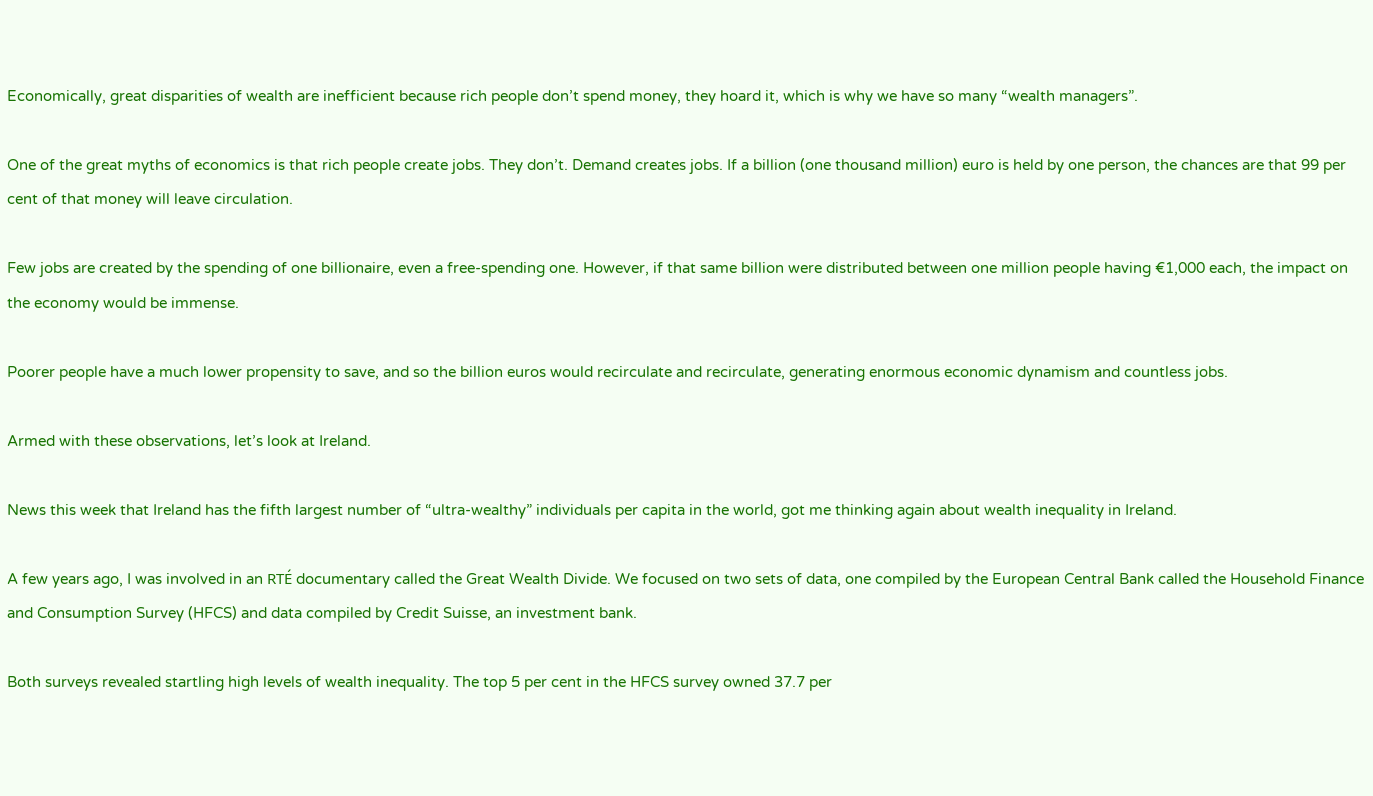Economically, great disparities of wealth are inefficient because rich people don’t spend money, they hoard it, which is why we have so many “wealth managers”.

One of the great myths of economics is that rich people create jobs. They don’t. Demand creates jobs. If a billion (one thousand million) euro is held by one person, the chances are that 99 per cent of that money will leave circulation.

Few jobs are created by the spending of one billionaire, even a free-spending one. However, if that same billion were distributed between one million people having €1,000 each, the impact on the economy would be immense.

Poorer people have a much lower propensity to save, and so the billion euros would recirculate and recirculate, generating enormous economic dynamism and countless jobs.

Armed with these observations, let’s look at Ireland.

News this week that Ireland has the fifth largest number of “ultra-wealthy” individuals per capita in the world, got me thinking again about wealth inequality in Ireland.

A few years ago, I was involved in an RTÉ documentary called the Great Wealth Divide. We focused on two sets of data, one compiled by the European Central Bank called the Household Finance and Consumption Survey (HFCS) and data compiled by Credit Suisse, an investment bank.

Both surveys revealed startling high levels of wealth inequality. The top 5 per cent in the HFCS survey owned 37.7 per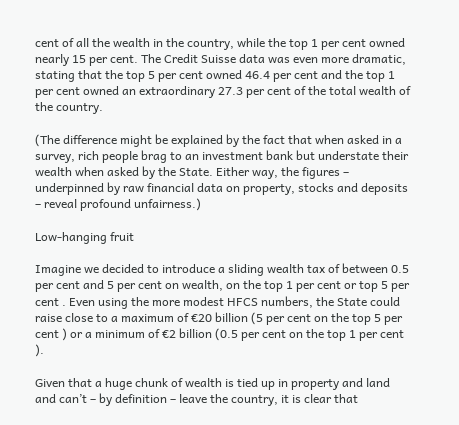cent of all the wealth in the country, while the top 1 per cent owned nearly 15 per cent. The Credit Suisse data was even more dramatic, stating that the top 5 per cent owned 46.4 per cent and the top 1 per cent owned an extraordinary 27.3 per cent of the total wealth of the country.

(The difference might be explained by the fact that when asked in a survey, rich people brag to an investment bank but understate their wealth when asked by the State. Either way, the figures – underpinned by raw financial data on property, stocks and deposits – reveal profound unfairness.)

Low-hanging fruit

Imagine we decided to introduce a sliding wealth tax of between 0.5 per cent and 5 per cent on wealth, on the top 1 per cent or top 5 per cent . Even using the more modest HFCS numbers, the State could raise close to a maximum of €20 billion (5 per cent on the top 5 per cent ) or a minimum of €2 billion (0.5 per cent on the top 1 per cent ).

Given that a huge chunk of wealth is tied up in property and land and can’t – by definition – leave the country, it is clear that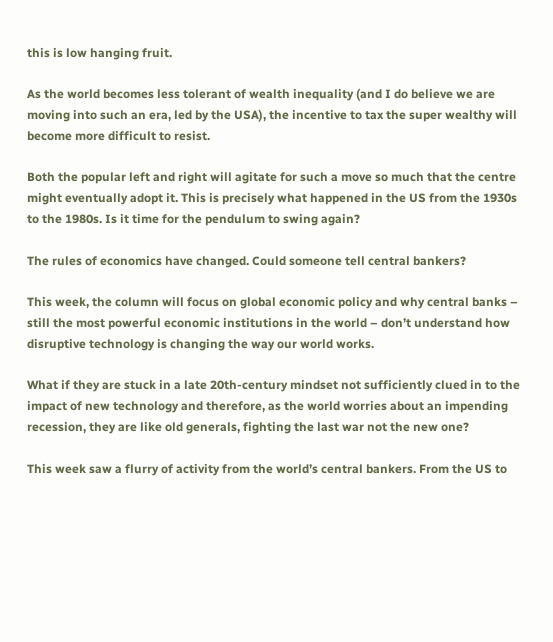this is low hanging fruit.

As the world becomes less tolerant of wealth inequality (and I do believe we are moving into such an era, led by the USA), the incentive to tax the super wealthy will become more difficult to resist.

Both the popular left and right will agitate for such a move so much that the centre might eventually adopt it. This is precisely what happened in the US from the 1930s to the 1980s. Is it time for the pendulum to swing again?

The rules of economics have changed. Could someone tell central bankers?

This week, the column will focus on global economic policy and why central banks – still the most powerful economic institutions in the world – don’t understand how disruptive technology is changing the way our world works.

What if they are stuck in a late 20th-century mindset not sufficiently clued in to the impact of new technology and therefore, as the world worries about an impending recession, they are like old generals, fighting the last war not the new one?

This week saw a flurry of activity from the world’s central bankers. From the US to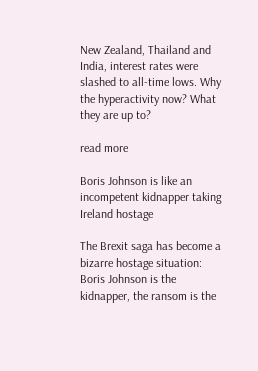New Zealand, Thailand and India, interest rates were slashed to all-time lows. Why the hyperactivity now? What they are up to?

read more

Boris Johnson is like an incompetent kidnapper taking Ireland hostage

The Brexit saga has become a bizarre hostage situation: Boris Johnson is the kidnapper, the ransom is the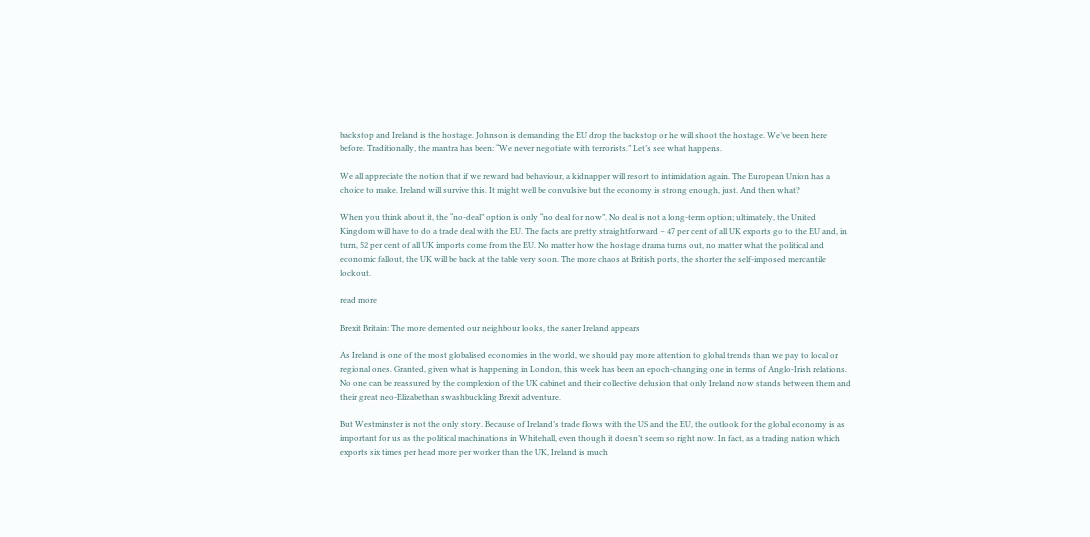backstop and Ireland is the hostage. Johnson is demanding the EU drop the backstop or he will shoot the hostage. We’ve been here before. Traditionally, the mantra has been: “We never negotiate with terrorists.” Let’s see what happens.

We all appreciate the notion that if we reward bad behaviour, a kidnapper will resort to intimidation again. The European Union has a choice to make. Ireland will survive this. It might well be convulsive but the economy is strong enough, just. And then what?

When you think about it, the “no-deal” option is only “no deal for now”. No deal is not a long-term option; ultimately, the United Kingdom will have to do a trade deal with the EU. The facts are pretty straightforward – 47 per cent of all UK exports go to the EU and, in turn, 52 per cent of all UK imports come from the EU. No matter how the hostage drama turns out, no matter what the political and economic fallout, the UK will be back at the table very soon. The more chaos at British ports, the shorter the self-imposed mercantile lockout.

read more

Brexit Britain: The more demented our neighbour looks, the saner Ireland appears

As Ireland is one of the most globalised economies in the world, we should pay more attention to global trends than we pay to local or regional ones. Granted, given what is happening in London, this week has been an epoch-changing one in terms of Anglo-Irish relations. No one can be reassured by the complexion of the UK cabinet and their collective delusion that only Ireland now stands between them and their great neo-Elizabethan swashbuckling Brexit adventure.

But Westminster is not the only story. Because of Ireland’s trade flows with the US and the EU, the outlook for the global economy is as important for us as the political machinations in Whitehall, even though it doesn’t seem so right now. In fact, as a trading nation which exports six times per head more per worker than the UK, Ireland is much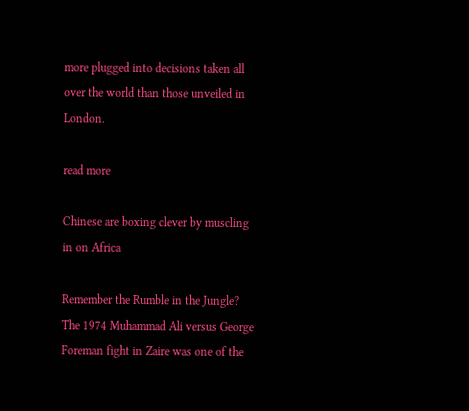more plugged into decisions taken all over the world than those unveiled in London.

read more

Chinese are boxing clever by muscling in on Africa

Remember the Rumble in the Jungle? The 1974 Muhammad Ali versus George Foreman fight in Zaire was one of the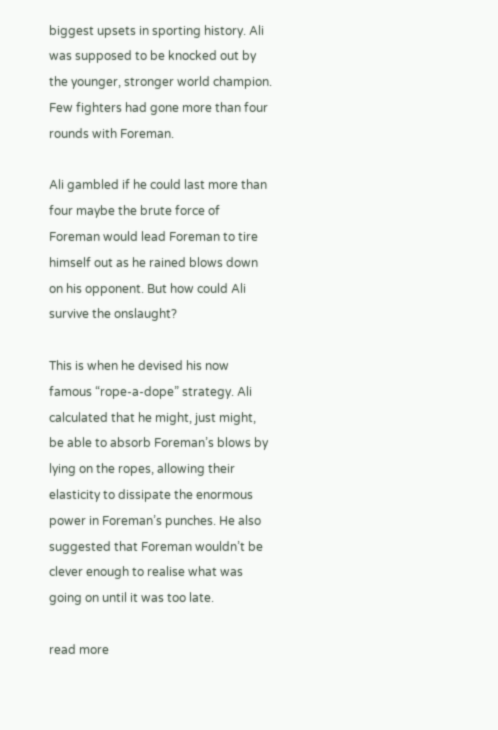biggest upsets in sporting history. Ali was supposed to be knocked out by the younger, stronger world champion. Few fighters had gone more than four rounds with Foreman.

Ali gambled if he could last more than four maybe the brute force of Foreman would lead Foreman to tire himself out as he rained blows down on his opponent. But how could Ali survive the onslaught?

This is when he devised his now famous “rope-a-dope” strategy. Ali calculated that he might, just might, be able to absorb Foreman’s blows by lying on the ropes, allowing their elasticity to dissipate the enormous power in Foreman’s punches. He also suggested that Foreman wouldn’t be clever enough to realise what was going on until it was too late.

read more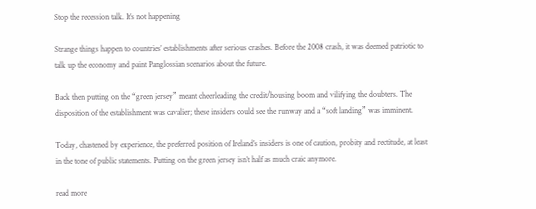Stop the recession talk. It’s not happening

Strange things happen to countries’ establishments after serious crashes. Before the 2008 crash, it was deemed patriotic to talk up the economy and paint Panglossian scenarios about the future.

Back then putting on the “green jersey” meant cheerleading the credit/housing boom and vilifying the doubters. The disposition of the establishment was cavalier; these insiders could see the runway and a “soft landing” was imminent.

Today, chastened by experience, the preferred position of Ireland’s insiders is one of caution, probity and rectitude, at least in the tone of public statements. Putting on the green jersey isn’t half as much craic anymore.

read more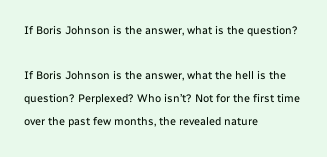If Boris Johnson is the answer, what is the question?

If Boris Johnson is the answer, what the hell is the question? Perplexed? Who isn’t? Not for the first time over the past few months, the revealed nature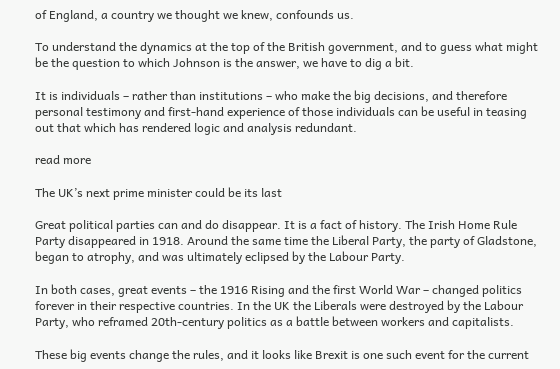of England, a country we thought we knew, confounds us.

To understand the dynamics at the top of the British government, and to guess what might be the question to which Johnson is the answer, we have to dig a bit.

It is individuals – rather than institutions – who make the big decisions, and therefore personal testimony and first-hand experience of those individuals can be useful in teasing out that which has rendered logic and analysis redundant.

read more

The UK’s next prime minister could be its last

Great political parties can and do disappear. It is a fact of history. The Irish Home Rule Party disappeared in 1918. Around the same time the Liberal Party, the party of Gladstone, began to atrophy, and was ultimately eclipsed by the Labour Party.

In both cases, great events – the 1916 Rising and the first World War – changed politics forever in their respective countries. In the UK the Liberals were destroyed by the Labour Party, who reframed 20th-century politics as a battle between workers and capitalists.

These big events change the rules, and it looks like Brexit is one such event for the current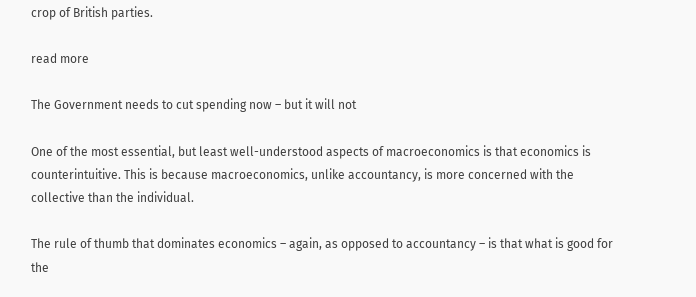crop of British parties.

read more

The Government needs to cut spending now – but it will not

One of the most essential, but least well-understood aspects of macroeconomics is that economics is counterintuitive. This is because macroeconomics, unlike accountancy, is more concerned with the collective than the individual.

The rule of thumb that dominates economics – again, as opposed to accountancy – is that what is good for the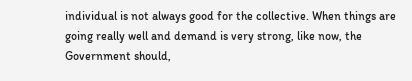individual is not always good for the collective. When things are going really well and demand is very strong, like now, the Government should,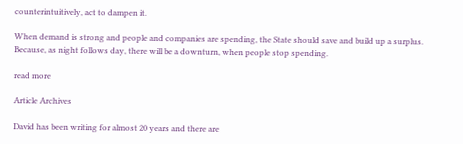counterintuitively, act to dampen it.

When demand is strong and people and companies are spending, the State should save and build up a surplus. Because, as night follows day, there will be a downturn, when people stop spending.

read more

Article Archives

David has been writing for almost 20 years and there are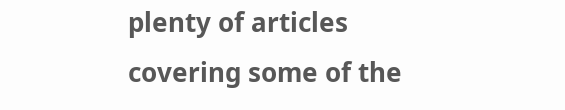plenty of articles covering some of the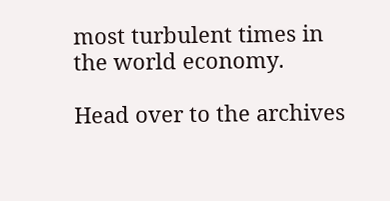most turbulent times in the world economy.

Head over to the archives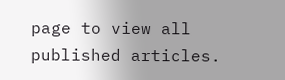page to view all published articles.